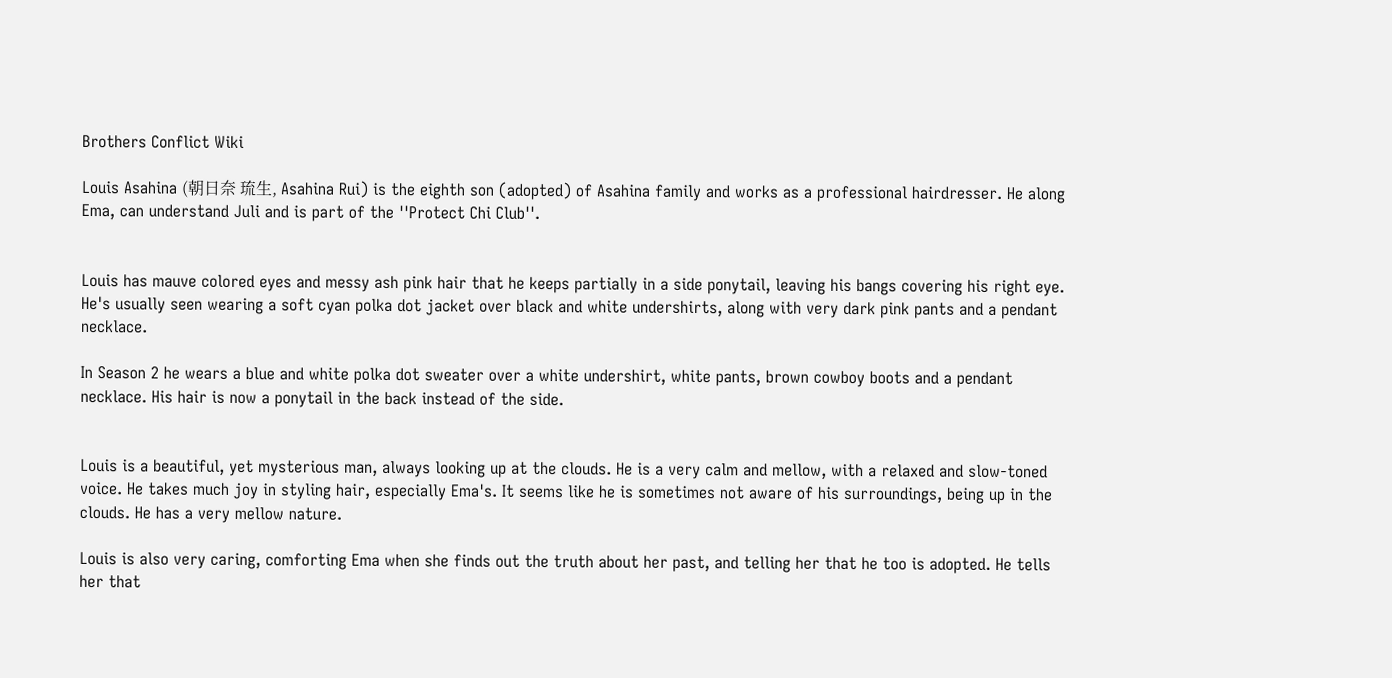Brothers Conflict Wiki

Louis Asahina (朝日奈 琉生, Asahina Rui) is the eighth son (adopted) of Asahina family and works as a professional hairdresser. He along Ema, can understand Juli and is part of the ''Protect Chi Club''.


Louis has mauve colored eyes and messy ash pink hair that he keeps partially in a side ponytail, leaving his bangs covering his right eye. He's usually seen wearing a soft cyan polka dot jacket over black and white undershirts, along with very dark pink pants and a pendant necklace.

In Season 2 he wears a blue and white polka dot sweater over a white undershirt, white pants, brown cowboy boots and a pendant necklace. His hair is now a ponytail in the back instead of the side.


Louis is a beautiful, yet mysterious man, always looking up at the clouds. He is a very calm and mellow, with a relaxed and slow-toned voice. He takes much joy in styling hair, especially Ema's. It seems like he is sometimes not aware of his surroundings, being up in the clouds. He has a very mellow nature.

Louis is also very caring, comforting Ema when she finds out the truth about her past, and telling her that he too is adopted. He tells her that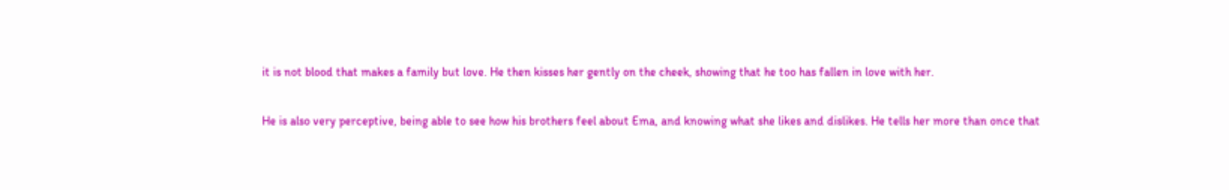it is not blood that makes a family but love. He then kisses her gently on the cheek, showing that he too has fallen in love with her.

He is also very perceptive, being able to see how his brothers feel about Ema, and knowing what she likes and dislikes. He tells her more than once that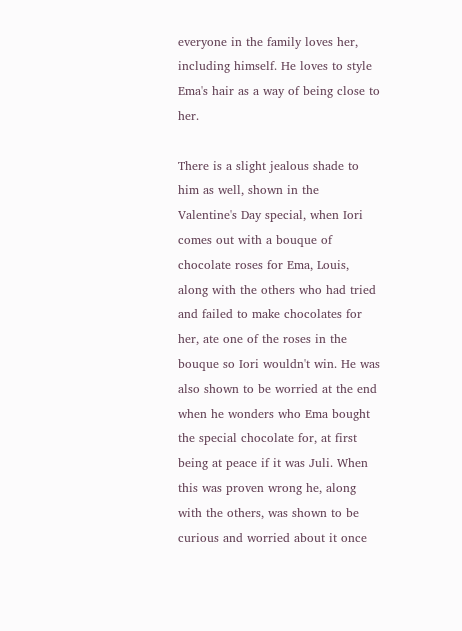everyone in the family loves her, including himself. He loves to style Ema's hair as a way of being close to her.

There is a slight jealous shade to him as well, shown in the Valentine's Day special, when Iori comes out with a bouque of chocolate roses for Ema, Louis, along with the others who had tried and failed to make chocolates for her, ate one of the roses in the bouque so Iori wouldn't win. He was also shown to be worried at the end when he wonders who Ema bought the special chocolate for, at first being at peace if it was Juli. When this was proven wrong he, along with the others, was shown to be curious and worried about it once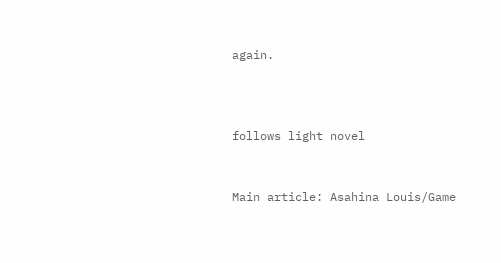again.



follows light novel


Main article: Asahina Louis/Game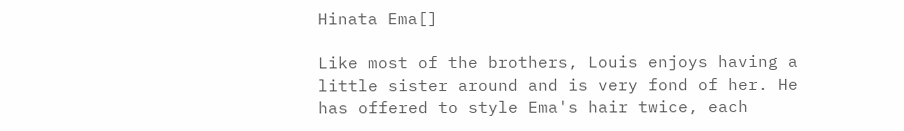Hinata Ema[]

Like most of the brothers, Louis enjoys having a little sister around and is very fond of her. He has offered to style Ema's hair twice, each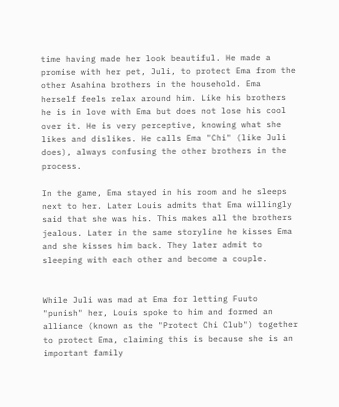time having made her look beautiful. He made a promise with her pet, Juli, to protect Ema from the other Asahina brothers in the household. Ema herself feels relax around him. Like his brothers he is in love with Ema but does not lose his cool over it. He is very perceptive, knowing what she likes and dislikes. He calls Ema "Chi" (like Juli does), always confusing the other brothers in the process.

In the game, Ema stayed in his room and he sleeps next to her. Later Louis admits that Ema willingly said that she was his. This makes all the brothers jealous. Later in the same storyline he kisses Ema and she kisses him back. They later admit to sleeping with each other and become a couple.


While Juli was mad at Ema for letting Fuuto "punish" her, Louis spoke to him and formed an alliance (known as the "Protect Chi Club") together to protect Ema, claiming this is because she is an important family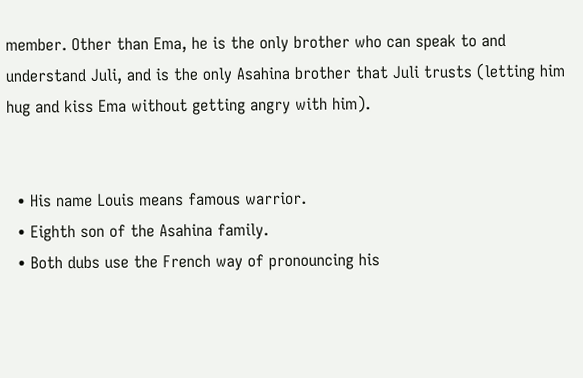member. Other than Ema, he is the only brother who can speak to and understand Juli, and is the only Asahina brother that Juli trusts (letting him hug and kiss Ema without getting angry with him).


  • His name Louis means famous warrior.
  • Eighth son of the Asahina family.
  • Both dubs use the French way of pronouncing his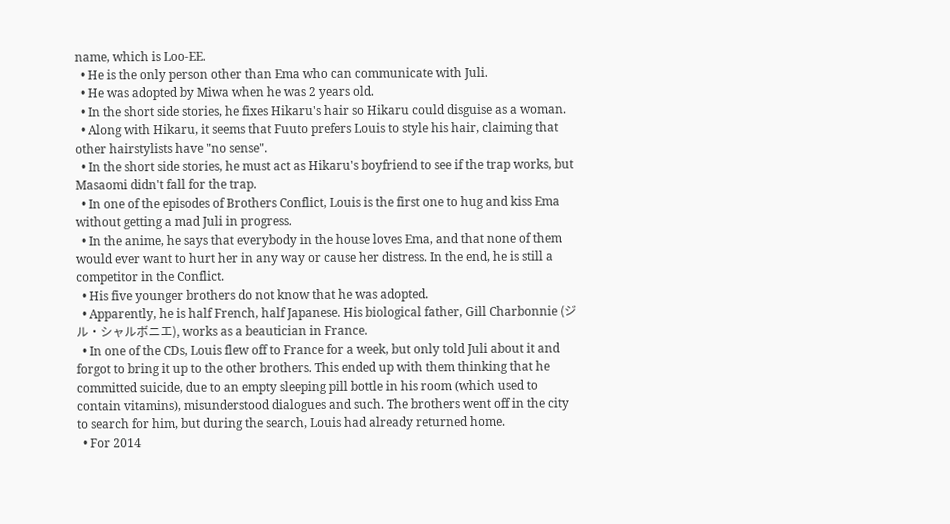name, which is Loo-EE.
  • He is the only person other than Ema who can communicate with Juli.
  • He was adopted by Miwa when he was 2 years old.
  • In the short side stories, he fixes Hikaru's hair so Hikaru could disguise as a woman.
  • Along with Hikaru, it seems that Fuuto prefers Louis to style his hair, claiming that other hairstylists have "no sense".
  • In the short side stories, he must act as Hikaru's boyfriend to see if the trap works, but Masaomi didn't fall for the trap.
  • In one of the episodes of Brothers Conflict, Louis is the first one to hug and kiss Ema without getting a mad Juli in progress.
  • In the anime, he says that everybody in the house loves Ema, and that none of them would ever want to hurt her in any way or cause her distress. In the end, he is still a competitor in the Conflict.
  • His five younger brothers do not know that he was adopted.
  • Apparently, he is half French, half Japanese. His biological father, Gill Charbonnie (ジル・シャルボニエ), works as a beautician in France.
  • In one of the CDs, Louis flew off to France for a week, but only told Juli about it and forgot to bring it up to the other brothers. This ended up with them thinking that he committed suicide, due to an empty sleeping pill bottle in his room (which used to contain vitamins), misunderstood dialogues and such. The brothers went off in the city to search for him, but during the search, Louis had already returned home.
  • For 2014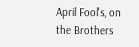April Fool's, on the Brothers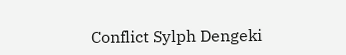Conflict Sylph Dengeki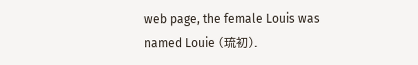web page, the female Louis was named Louie (琉初).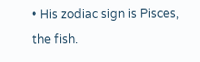• His zodiac sign is Pisces, the fish.